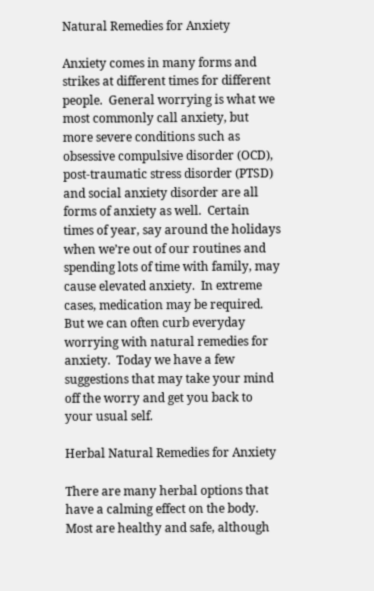Natural Remedies for Anxiety

Anxiety comes in many forms and strikes at different times for different people.  General worrying is what we most commonly call anxiety, but more severe conditions such as obsessive compulsive disorder (OCD), post-traumatic stress disorder (PTSD) and social anxiety disorder are all forms of anxiety as well.  Certain times of year, say around the holidays when we’re out of our routines and spending lots of time with family, may cause elevated anxiety.  In extreme cases, medication may be required.  But we can often curb everyday worrying with natural remedies for anxiety.  Today we have a few suggestions that may take your mind off the worry and get you back to your usual self.

Herbal Natural Remedies for Anxiety

There are many herbal options that have a calming effect on the body.  Most are healthy and safe, although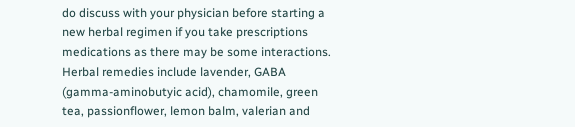do discuss with your physician before starting a new herbal regimen if you take prescriptions medications as there may be some interactions.  Herbal remedies include lavender, GABA (gamma-aminobutyic acid), chamomile, green tea, passionflower, lemon balm, valerian and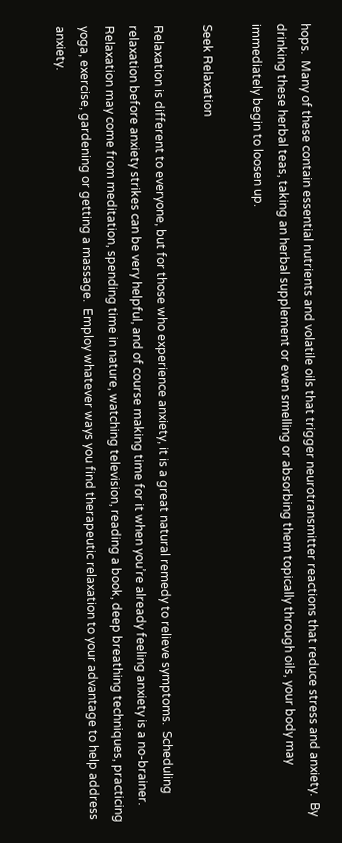hops.  Many of these contain essential nutrients and volatile oils that trigger neurotransmitter reactions that reduce stress and anxiety.  By drinking these herbal teas, taking an herbal supplement or even smelling or absorbing them topically through oils, your body may immediately begin to loosen up.

Seek Relaxation

Relaxation is different to everyone, but for those who experience anxiety, it is a great natural remedy to relieve symptoms.  Scheduling relaxation before anxiety strikes can be very helpful, and of course making time for it when you’re already feeling anxiety is a no-brainer.  Relaxation may come from meditation, spending time in nature, watching television, reading a book, deep breathing techniques, practicing yoga, exercise, gardening or getting a massage.  Employ whatever ways you find therapeutic relaxation to your advantage to help address anxiety.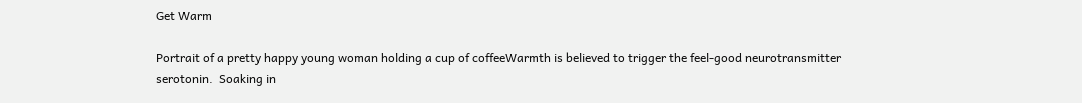Get Warm

Portrait of a pretty happy young woman holding a cup of coffeeWarmth is believed to trigger the feel-good neurotransmitter serotonin.  Soaking in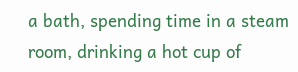a bath, spending time in a steam room, drinking a hot cup of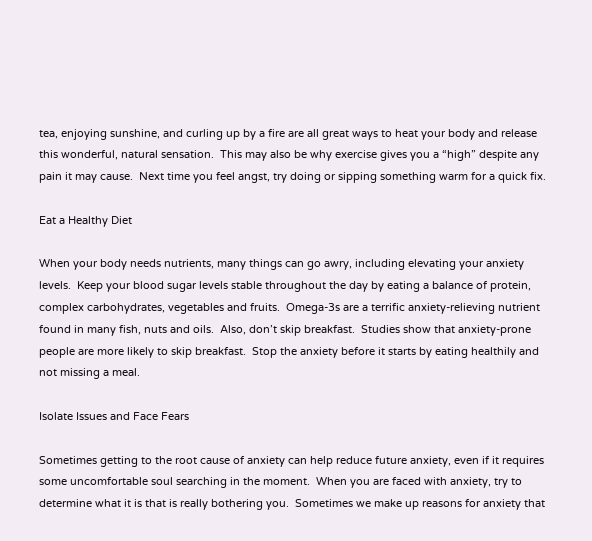tea, enjoying sunshine, and curling up by a fire are all great ways to heat your body and release this wonderful, natural sensation.  This may also be why exercise gives you a “high” despite any pain it may cause.  Next time you feel angst, try doing or sipping something warm for a quick fix.

Eat a Healthy Diet

When your body needs nutrients, many things can go awry, including elevating your anxiety levels.  Keep your blood sugar levels stable throughout the day by eating a balance of protein, complex carbohydrates, vegetables and fruits.  Omega-3s are a terrific anxiety-relieving nutrient found in many fish, nuts and oils.  Also, don’t skip breakfast.  Studies show that anxiety-prone people are more likely to skip breakfast.  Stop the anxiety before it starts by eating healthily and not missing a meal.

Isolate Issues and Face Fears

Sometimes getting to the root cause of anxiety can help reduce future anxiety, even if it requires some uncomfortable soul searching in the moment.  When you are faced with anxiety, try to determine what it is that is really bothering you.  Sometimes we make up reasons for anxiety that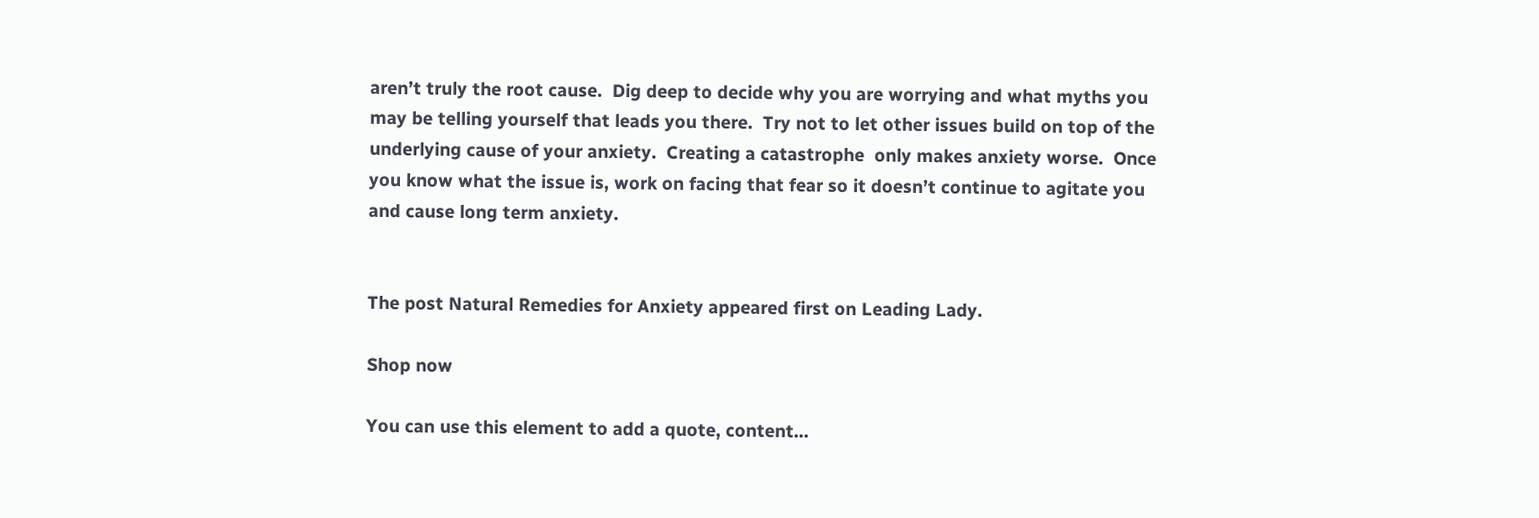aren’t truly the root cause.  Dig deep to decide why you are worrying and what myths you may be telling yourself that leads you there.  Try not to let other issues build on top of the underlying cause of your anxiety.  Creating a catastrophe  only makes anxiety worse.  Once you know what the issue is, work on facing that fear so it doesn’t continue to agitate you and cause long term anxiety.


The post Natural Remedies for Anxiety appeared first on Leading Lady.

Shop now

You can use this element to add a quote, content...